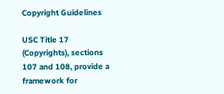Copyright Guidelines

USC Title 17 (Copyrights), sections 107 and 108, provide a framework for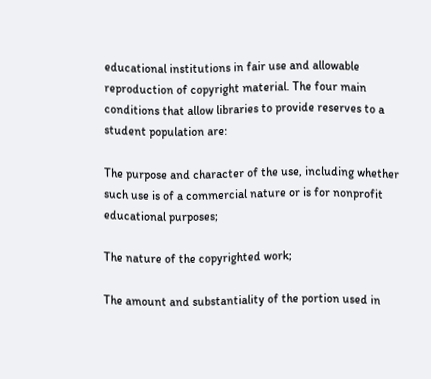educational institutions in fair use and allowable reproduction of copyright material. The four main conditions that allow libraries to provide reserves to a student population are:

The purpose and character of the use, including whether such use is of a commercial nature or is for nonprofit educational purposes;

The nature of the copyrighted work;

The amount and substantiality of the portion used in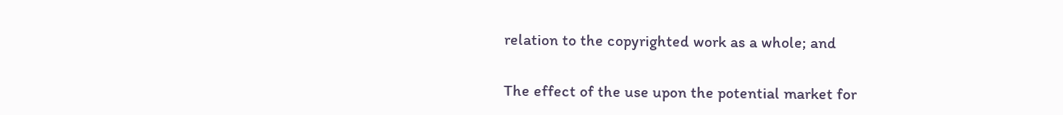relation to the copyrighted work as a whole; and

The effect of the use upon the potential market for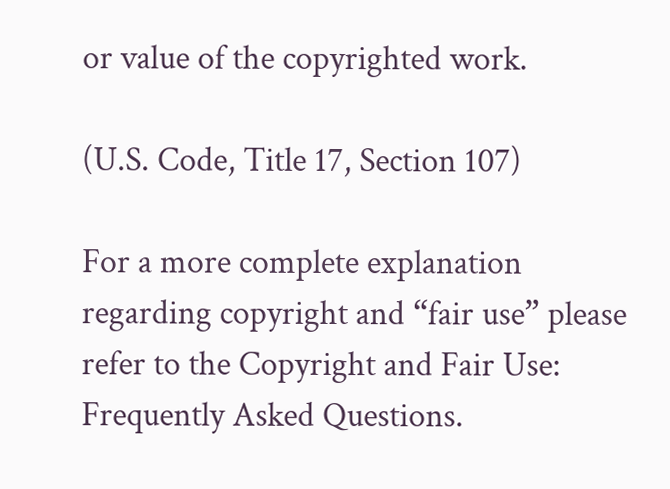or value of the copyrighted work.

(U.S. Code, Title 17, Section 107)

For a more complete explanation regarding copyright and “fair use” please refer to the Copyright and Fair Use:  Frequently Asked Questions.